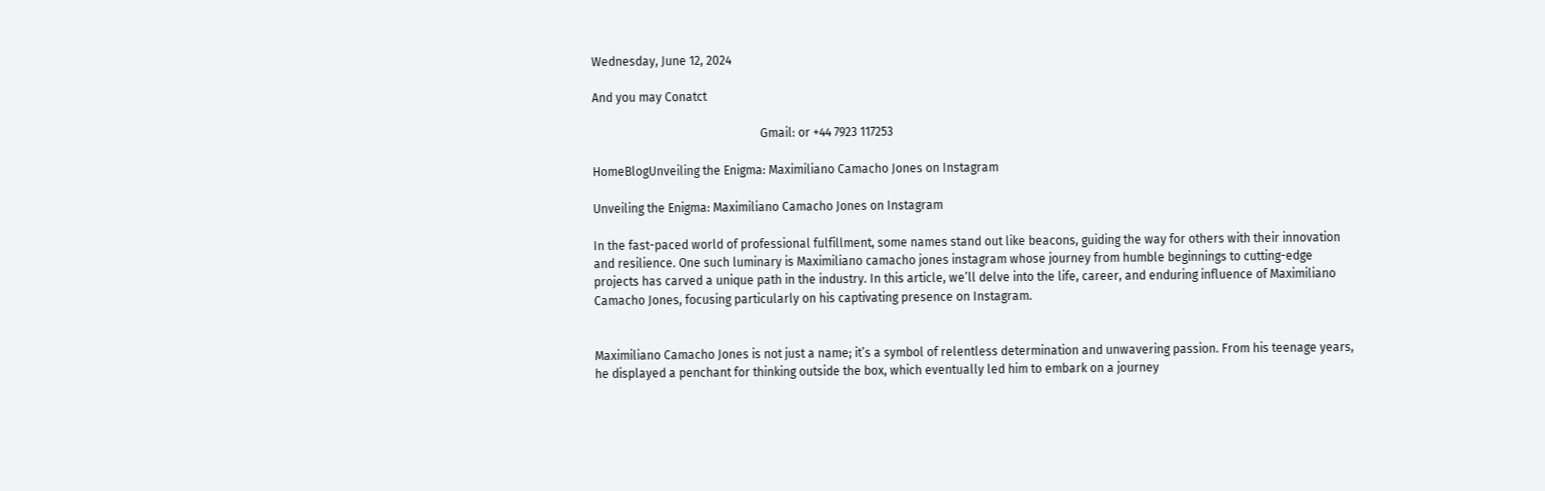Wednesday, June 12, 2024

And you may Conatct

                                                        Gmail: or +44 7923 117253

HomeBlogUnveiling the Enigma: Maximiliano Camacho Jones on Instagram

Unveiling the Enigma: Maximiliano Camacho Jones on Instagram

In the fast-paced world of professional fulfillment, some names stand out like beacons, guiding the way for others with their innovation and resilience. One such luminary is Maximiliano camacho jones instagram whose journey from humble beginnings to cutting-edge projects has carved a unique path in the industry. In this article, we’ll delve into the life, career, and enduring influence of Maximiliano Camacho Jones, focusing particularly on his captivating presence on Instagram.


Maximiliano Camacho Jones is not just a name; it’s a symbol of relentless determination and unwavering passion. From his teenage years, he displayed a penchant for thinking outside the box, which eventually led him to embark on a journey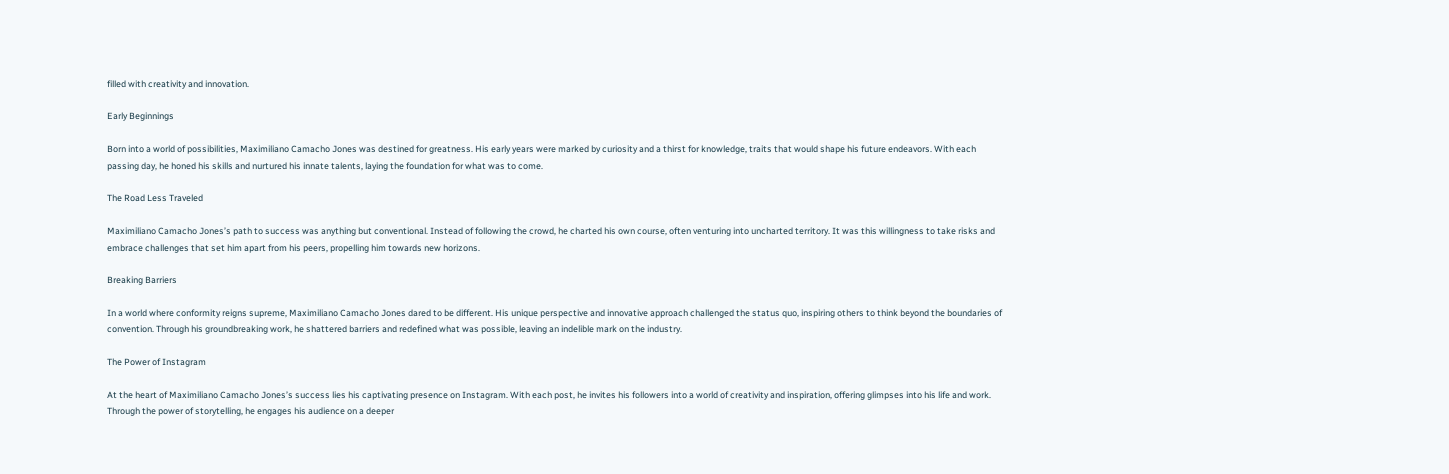filled with creativity and innovation.

Early Beginnings

Born into a world of possibilities, Maximiliano Camacho Jones was destined for greatness. His early years were marked by curiosity and a thirst for knowledge, traits that would shape his future endeavors. With each passing day, he honed his skills and nurtured his innate talents, laying the foundation for what was to come.

The Road Less Traveled

Maximiliano Camacho Jones’s path to success was anything but conventional. Instead of following the crowd, he charted his own course, often venturing into uncharted territory. It was this willingness to take risks and embrace challenges that set him apart from his peers, propelling him towards new horizons.

Breaking Barriers

In a world where conformity reigns supreme, Maximiliano Camacho Jones dared to be different. His unique perspective and innovative approach challenged the status quo, inspiring others to think beyond the boundaries of convention. Through his groundbreaking work, he shattered barriers and redefined what was possible, leaving an indelible mark on the industry.

The Power of Instagram

At the heart of Maximiliano Camacho Jones’s success lies his captivating presence on Instagram. With each post, he invites his followers into a world of creativity and inspiration, offering glimpses into his life and work. Through the power of storytelling, he engages his audience on a deeper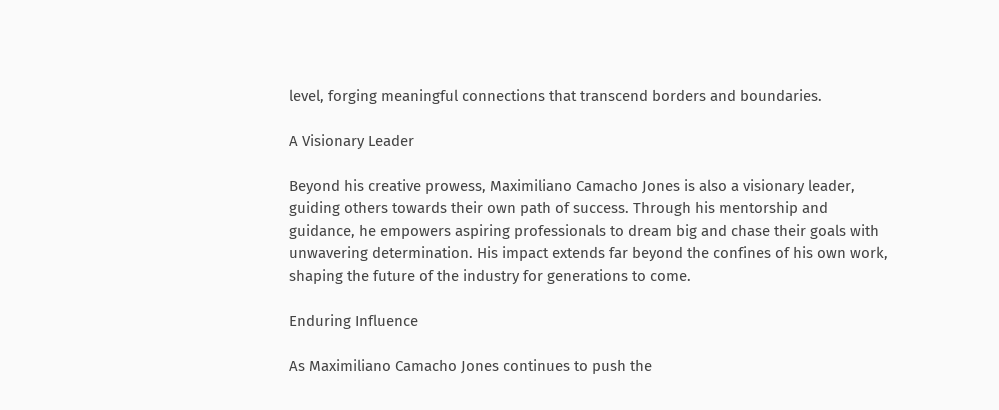level, forging meaningful connections that transcend borders and boundaries.

A Visionary Leader

Beyond his creative prowess, Maximiliano Camacho Jones is also a visionary leader, guiding others towards their own path of success. Through his mentorship and guidance, he empowers aspiring professionals to dream big and chase their goals with unwavering determination. His impact extends far beyond the confines of his own work, shaping the future of the industry for generations to come.

Enduring Influence

As Maximiliano Camacho Jones continues to push the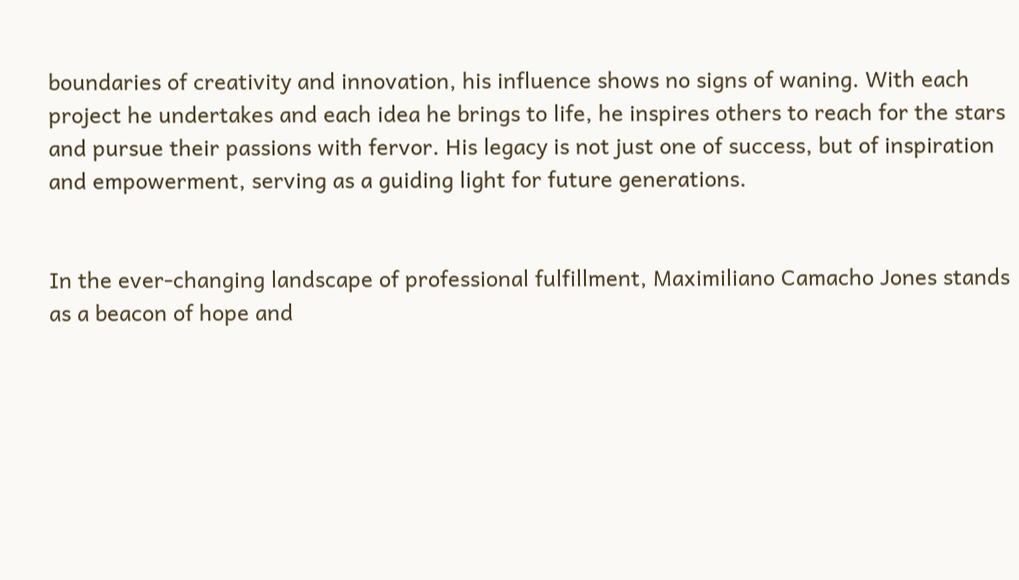boundaries of creativity and innovation, his influence shows no signs of waning. With each project he undertakes and each idea he brings to life, he inspires others to reach for the stars and pursue their passions with fervor. His legacy is not just one of success, but of inspiration and empowerment, serving as a guiding light for future generations.


In the ever-changing landscape of professional fulfillment, Maximiliano Camacho Jones stands as a beacon of hope and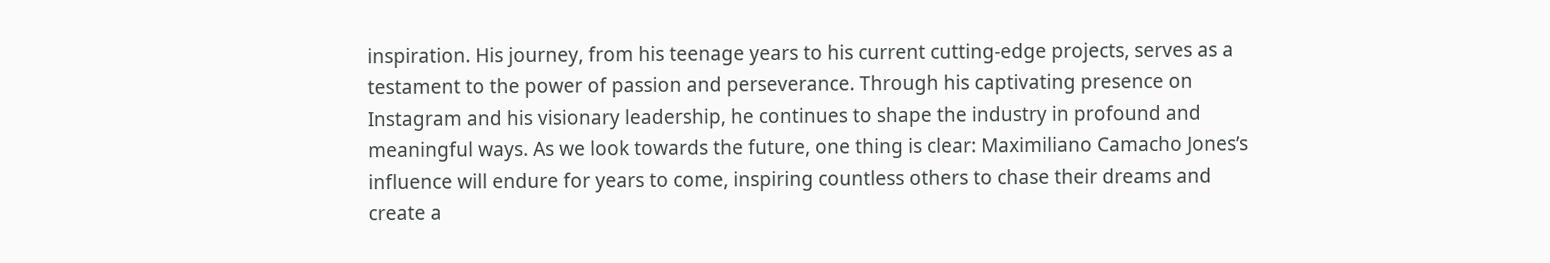inspiration. His journey, from his teenage years to his current cutting-edge projects, serves as a testament to the power of passion and perseverance. Through his captivating presence on Instagram and his visionary leadership, he continues to shape the industry in profound and meaningful ways. As we look towards the future, one thing is clear: Maximiliano Camacho Jones’s influence will endure for years to come, inspiring countless others to chase their dreams and create a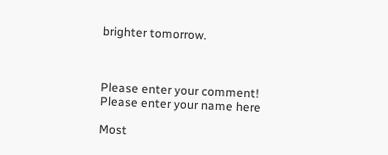brighter tomorrow.



Please enter your comment!
Please enter your name here

Most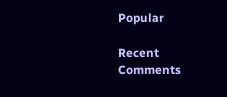Popular

Recent Comments